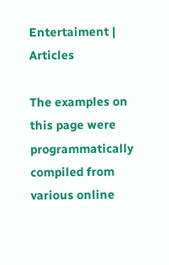Entertaiment | Articles

The examples on this page were programmatically compiled from various online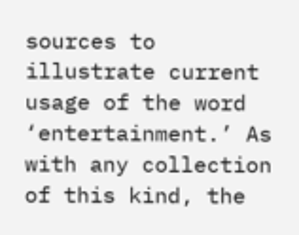sources to illustrate current usage of the word ‘entertainment.’ As with any collection of this kind, the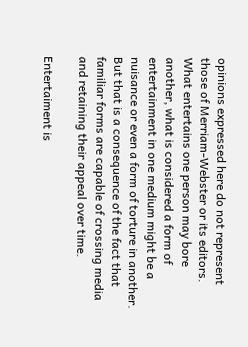opinions expressed here do not represent those of Merriam-Webster or its editors.
What entertains one person may bore another, what is considered a form of entertainment in one medium might be a nuisance or even a form of torture in another. But that is a consequence of the fact that familiar forms are capable of crossing media and retaining their appeal over time.

Entertaiment is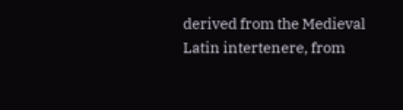derived from the Medieval Latin intertenere, from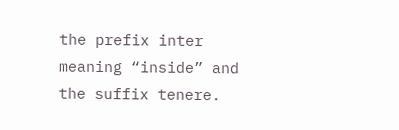the prefix inter meaning “inside” and the suffix tenere.